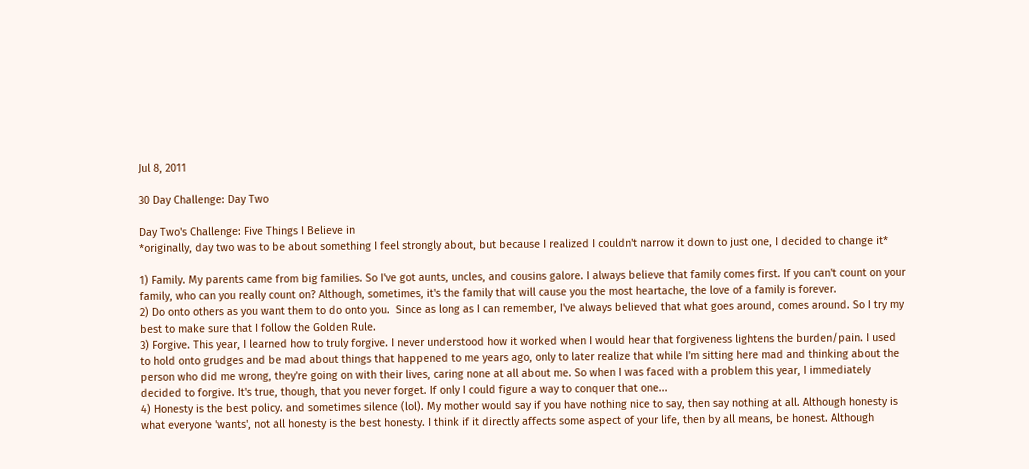Jul 8, 2011

30 Day Challenge: Day Two

Day Two's Challenge: Five Things I Believe in
*originally, day two was to be about something I feel strongly about, but because I realized I couldn't narrow it down to just one, I decided to change it*

1) Family. My parents came from big families. So I've got aunts, uncles, and cousins galore. I always believe that family comes first. If you can't count on your family, who can you really count on? Although, sometimes, it's the family that will cause you the most heartache, the love of a family is forever.
2) Do onto others as you want them to do onto you.  Since as long as I can remember, I've always believed that what goes around, comes around. So I try my best to make sure that I follow the Golden Rule.
3) Forgive. This year, I learned how to truly forgive. I never understood how it worked when I would hear that forgiveness lightens the burden/pain. I used to hold onto grudges and be mad about things that happened to me years ago, only to later realize that while I'm sitting here mad and thinking about the person who did me wrong, they're going on with their lives, caring none at all about me. So when I was faced with a problem this year, I immediately decided to forgive. It's true, though, that you never forget. If only I could figure a way to conquer that one...
4) Honesty is the best policy. and sometimes silence (lol). My mother would say if you have nothing nice to say, then say nothing at all. Although honesty is what everyone 'wants', not all honesty is the best honesty. I think if it directly affects some aspect of your life, then by all means, be honest. Although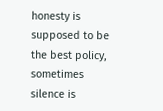honesty is supposed to be the best policy, sometimes silence is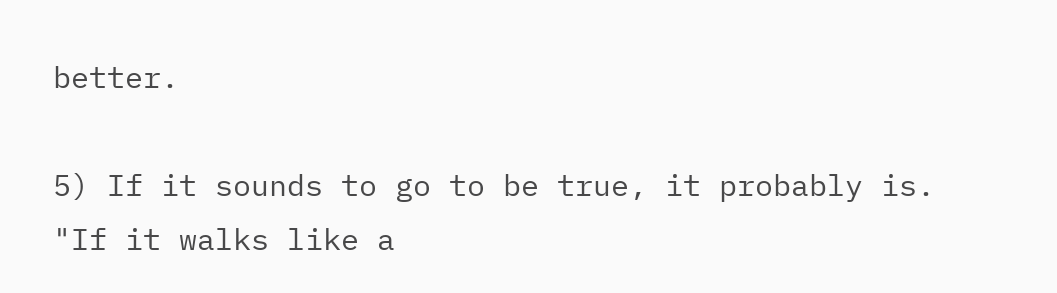better.

5) If it sounds to go to be true, it probably is.  "If it walks like a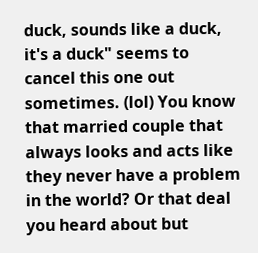duck, sounds like a duck, it's a duck" seems to cancel this one out sometimes. (lol) You know that married couple that always looks and acts like they never have a problem in the world? Or that deal you heard about but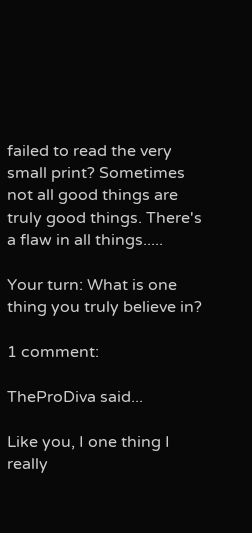failed to read the very small print? Sometimes not all good things are truly good things. There's a flaw in all things.....

Your turn: What is one thing you truly believe in?

1 comment:

TheProDiva said...

Like you, I one thing I really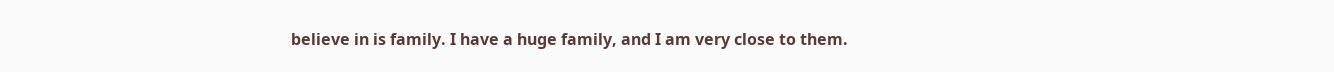believe in is family. I have a huge family, and I am very close to them.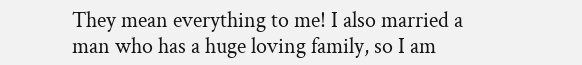They mean everything to me! I also married a man who has a huge loving family, so I am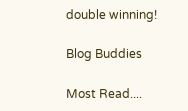double winning!

Blog Buddies

Most Read....